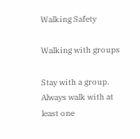Walking Safety

Walking with groups

Stay with a group.  Always walk with at least one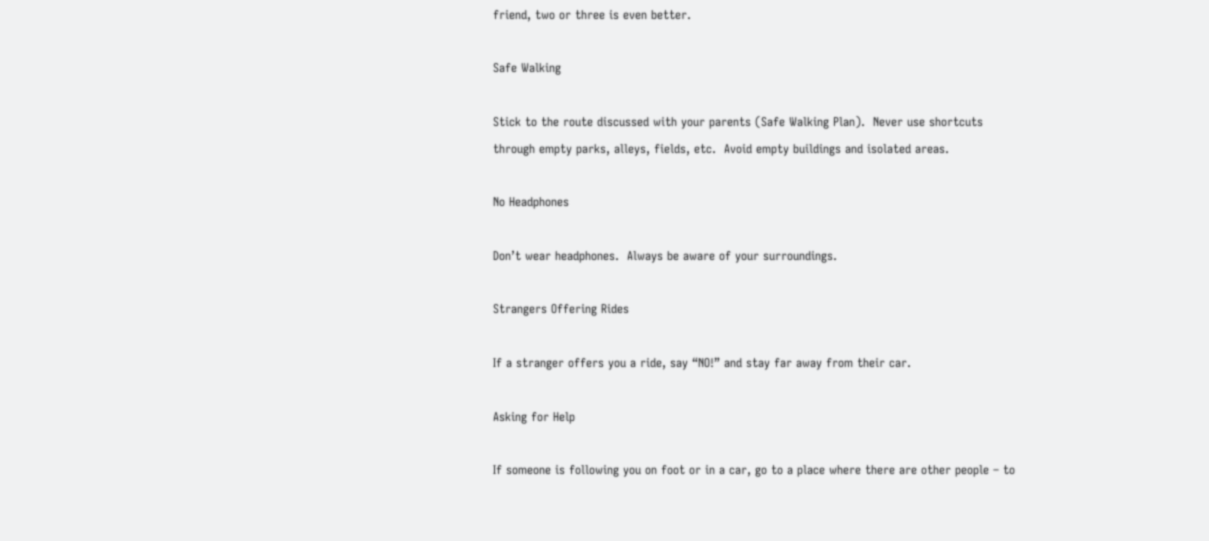friend, two or three is even better.

Safe Walking

Stick to the route discussed with your parents (Safe Walking Plan).  Never use shortcuts through empty parks, alleys, fields, etc.  Avoid empty buildings and isolated areas.

No Headphones

Don’t wear headphones.  Always be aware of your surroundings.

Strangers Offering Rides

If a stranger offers you a ride, say “NO!” and stay far away from their car.

Asking for Help

If someone is following you on foot or in a car, go to a place where there are other people – to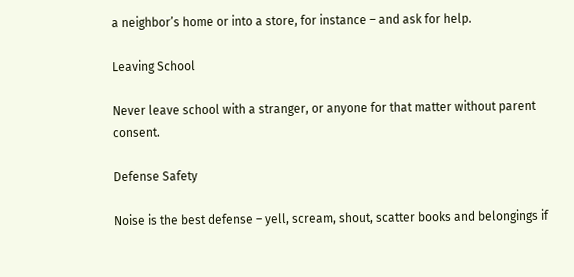a neighbor’s home or into a store, for instance – and ask for help.

Leaving School

Never leave school with a stranger, or anyone for that matter without parent consent.

Defense Safety

Noise is the best defense – yell, scream, shout, scatter books and belongings if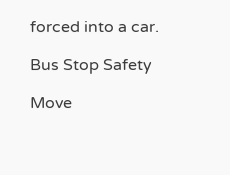forced into a car.

Bus Stop Safety

Move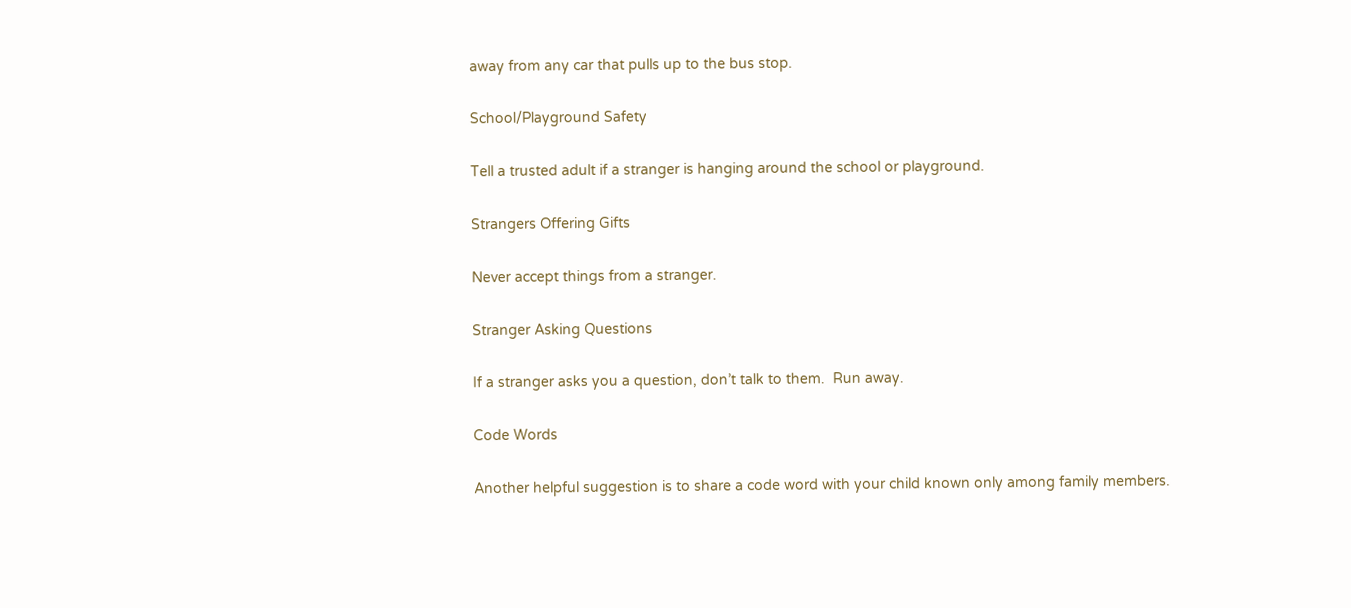away from any car that pulls up to the bus stop.

School/Playground Safety

Tell a trusted adult if a stranger is hanging around the school or playground.

Strangers Offering Gifts

Never accept things from a stranger.

Stranger Asking Questions

If a stranger asks you a question, don’t talk to them.  Run away.

Code Words

Another helpful suggestion is to share a code word with your child known only among family members.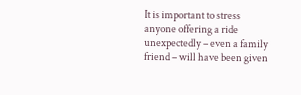It is important to stress anyone offering a ride unexpectedly – even a family friend – will have been given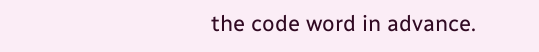the code word in advance.